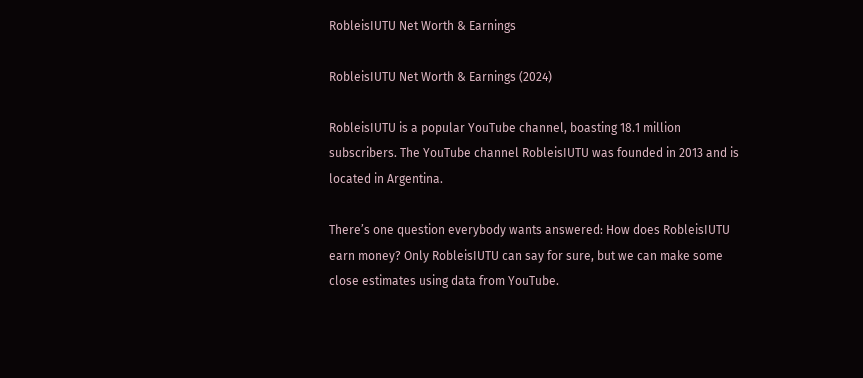RobleisIUTU Net Worth & Earnings

RobleisIUTU Net Worth & Earnings (2024)

RobleisIUTU is a popular YouTube channel, boasting 18.1 million subscribers. The YouTube channel RobleisIUTU was founded in 2013 and is located in Argentina.

There’s one question everybody wants answered: How does RobleisIUTU earn money? Only RobleisIUTU can say for sure, but we can make some close estimates using data from YouTube.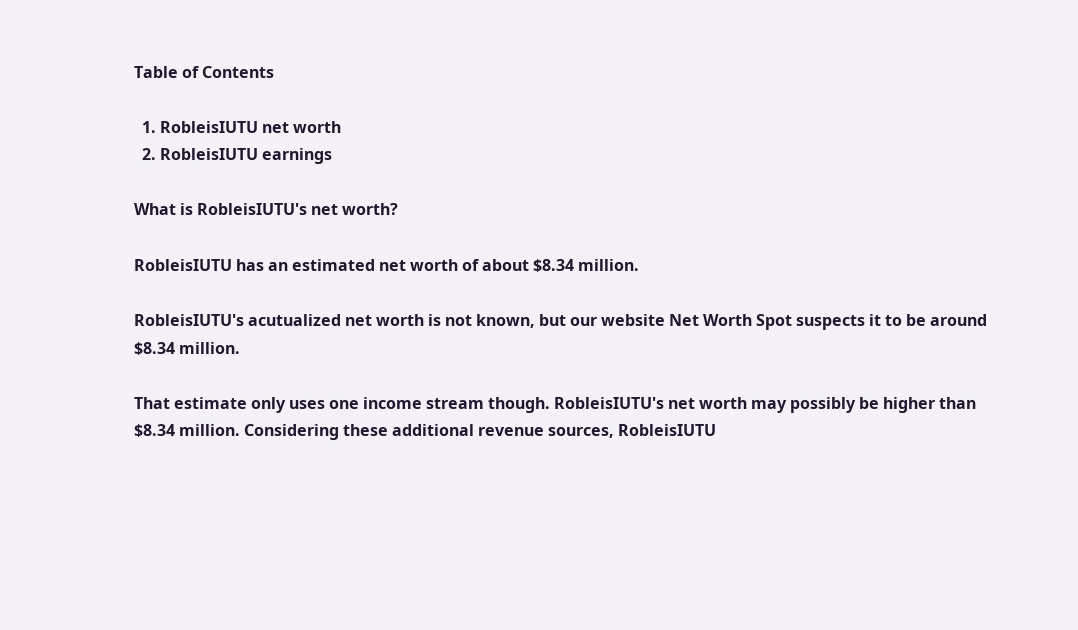Table of Contents

  1. RobleisIUTU net worth
  2. RobleisIUTU earnings

What is RobleisIUTU's net worth?

RobleisIUTU has an estimated net worth of about $8.34 million.

RobleisIUTU's acutualized net worth is not known, but our website Net Worth Spot suspects it to be around $8.34 million.

That estimate only uses one income stream though. RobleisIUTU's net worth may possibly be higher than $8.34 million. Considering these additional revenue sources, RobleisIUTU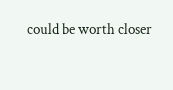could be worth closer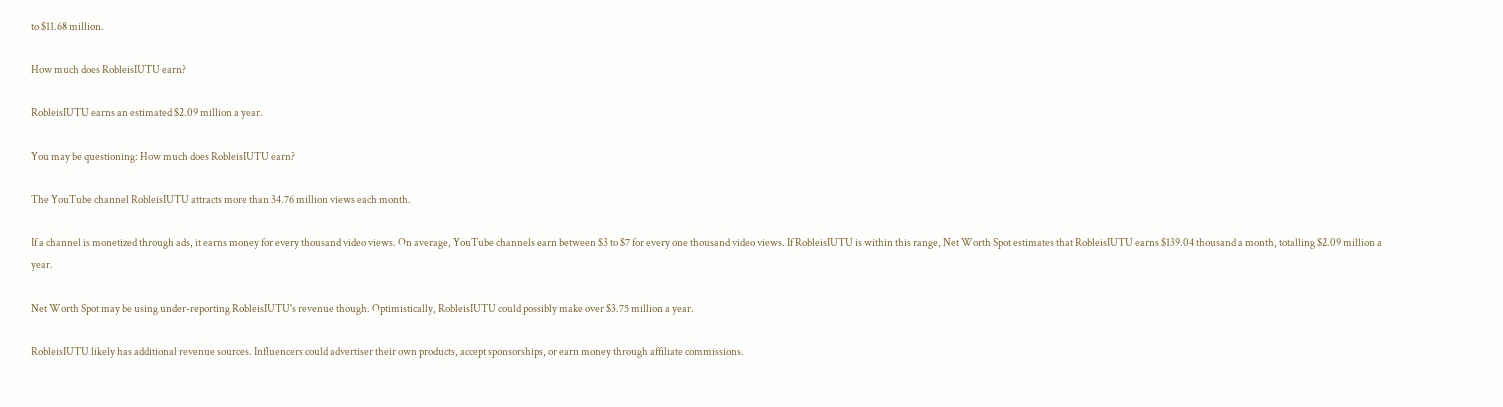to $11.68 million.

How much does RobleisIUTU earn?

RobleisIUTU earns an estimated $2.09 million a year.

You may be questioning: How much does RobleisIUTU earn?

The YouTube channel RobleisIUTU attracts more than 34.76 million views each month.

If a channel is monetized through ads, it earns money for every thousand video views. On average, YouTube channels earn between $3 to $7 for every one thousand video views. If RobleisIUTU is within this range, Net Worth Spot estimates that RobleisIUTU earns $139.04 thousand a month, totalling $2.09 million a year.

Net Worth Spot may be using under-reporting RobleisIUTU's revenue though. Optimistically, RobleisIUTU could possibly make over $3.75 million a year.

RobleisIUTU likely has additional revenue sources. Influencers could advertiser their own products, accept sponsorships, or earn money through affiliate commissions.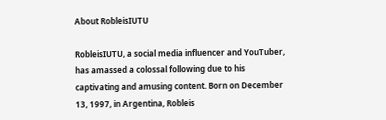About RobleisIUTU

RobleisIUTU, a social media influencer and YouTuber, has amassed a colossal following due to his captivating and amusing content. Born on December 13, 1997, in Argentina, Robleis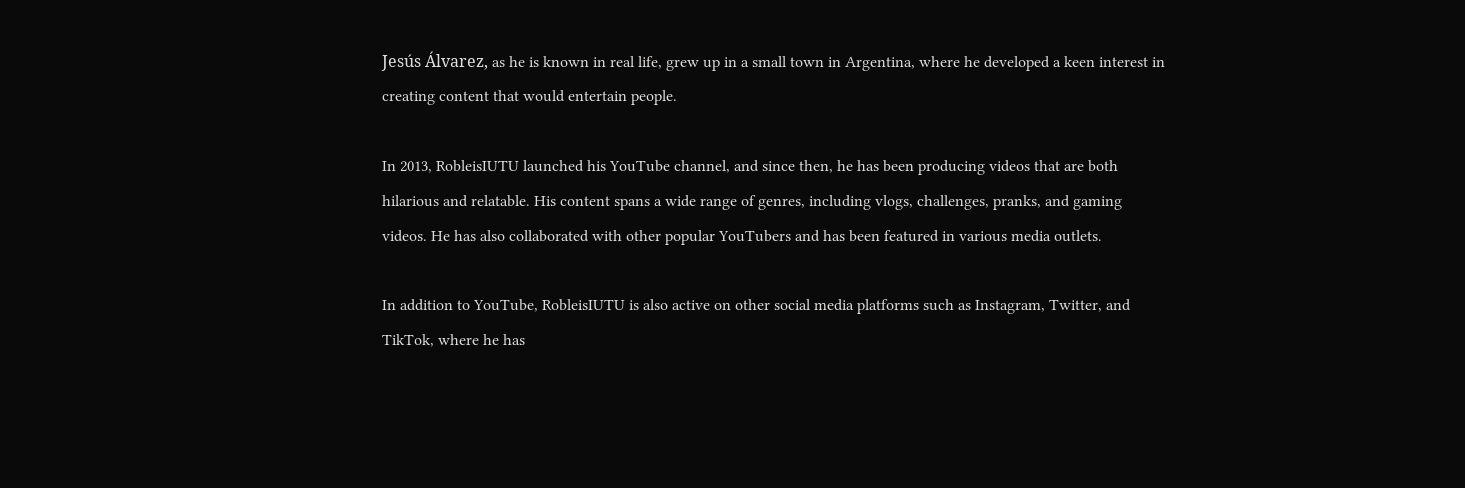Jesús Álvarez, as he is known in real life, grew up in a small town in Argentina, where he developed a keen interest in creating content that would entertain people.

In 2013, RobleisIUTU launched his YouTube channel, and since then, he has been producing videos that are both hilarious and relatable. His content spans a wide range of genres, including vlogs, challenges, pranks, and gaming videos. He has also collaborated with other popular YouTubers and has been featured in various media outlets.

In addition to YouTube, RobleisIUTU is also active on other social media platforms such as Instagram, Twitter, and TikTok, where he has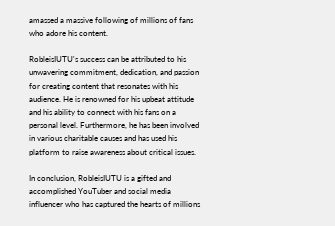amassed a massive following of millions of fans who adore his content.

RobleisIUTU's success can be attributed to his unwavering commitment, dedication, and passion for creating content that resonates with his audience. He is renowned for his upbeat attitude and his ability to connect with his fans on a personal level. Furthermore, he has been involved in various charitable causes and has used his platform to raise awareness about critical issues.

In conclusion, RobleisIUTU is a gifted and accomplished YouTuber and social media influencer who has captured the hearts of millions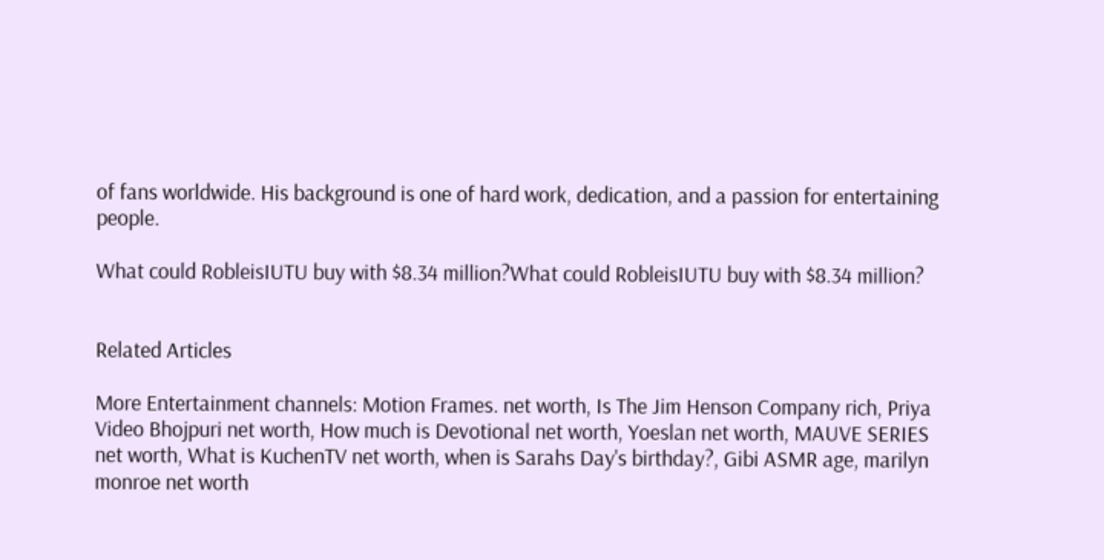of fans worldwide. His background is one of hard work, dedication, and a passion for entertaining people.

What could RobleisIUTU buy with $8.34 million?What could RobleisIUTU buy with $8.34 million?


Related Articles

More Entertainment channels: Motion Frames. net worth, Is The Jim Henson Company rich, Priya Video Bhojpuri net worth, How much is Devotional net worth, Yoeslan net worth, MAUVE SERIES net worth, What is KuchenTV net worth, when is Sarahs Day's birthday?, Gibi ASMR age, marilyn monroe net worth